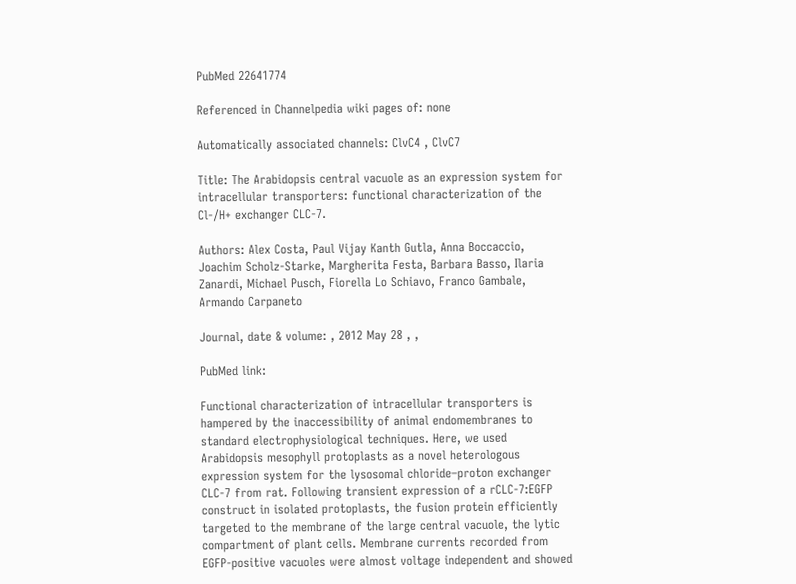PubMed 22641774

Referenced in Channelpedia wiki pages of: none

Automatically associated channels: ClvC4 , ClvC7

Title: The Arabidopsis central vacuole as an expression system for intracellular transporters: functional characterization of the Cl-/H+ exchanger CLC-7.

Authors: Alex Costa, Paul Vijay Kanth Gutla, Anna Boccaccio, Joachim Scholz-Starke, Margherita Festa, Barbara Basso, Ilaria Zanardi, Michael Pusch, Fiorella Lo Schiavo, Franco Gambale, Armando Carpaneto

Journal, date & volume: , 2012 May 28 , ,

PubMed link:

Functional characterization of intracellular transporters is hampered by the inaccessibility of animal endomembranes to standard electrophysiological techniques. Here, we used Arabidopsis mesophyll protoplasts as a novel heterologous expression system for the lysosomal chloride–proton exchanger CLC-7 from rat. Following transient expression of a rCLC-7:EGFP construct in isolated protoplasts, the fusion protein efficiently targeted to the membrane of the large central vacuole, the lytic compartment of plant cells. Membrane currents recorded from EGFP-positive vacuoles were almost voltage independent and showed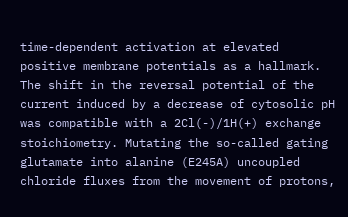time-dependent activation at elevated positive membrane potentials as a hallmark. The shift in the reversal potential of the current induced by a decrease of cytosolic pH was compatible with a 2Cl(-)/1H(+) exchange stoichiometry. Mutating the so-called gating glutamate into alanine (E245A) uncoupled chloride fluxes from the movement of protons,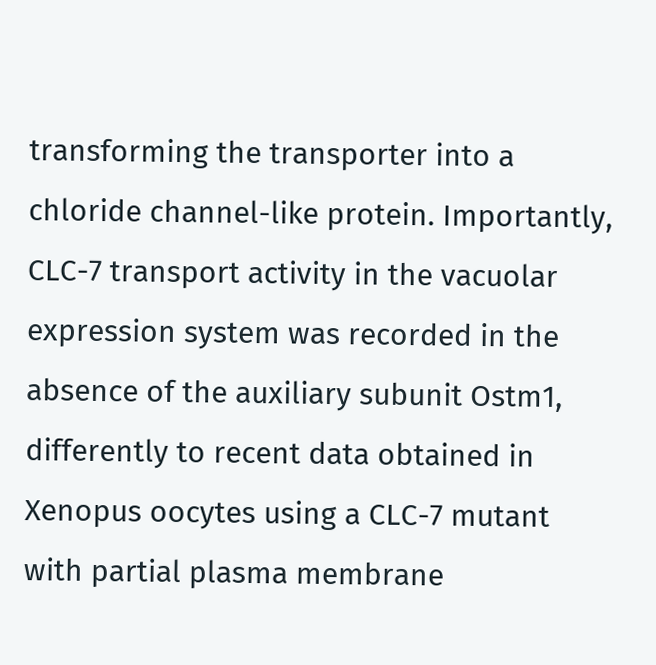transforming the transporter into a chloride channel-like protein. Importantly, CLC-7 transport activity in the vacuolar expression system was recorded in the absence of the auxiliary subunit Ostm1, differently to recent data obtained in Xenopus oocytes using a CLC-7 mutant with partial plasma membrane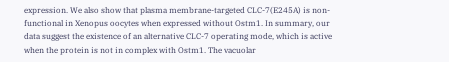expression. We also show that plasma membrane-targeted CLC-7(E245A) is non-functional in Xenopus oocytes when expressed without Ostm1. In summary, our data suggest the existence of an alternative CLC-7 operating mode, which is active when the protein is not in complex with Ostm1. The vacuolar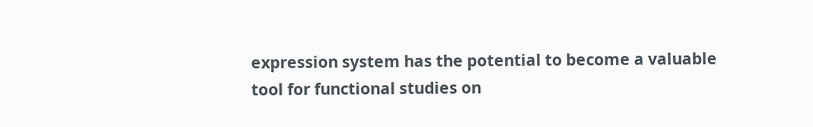expression system has the potential to become a valuable tool for functional studies on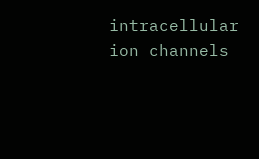intracellular ion channels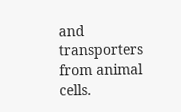and transporters from animal cells.